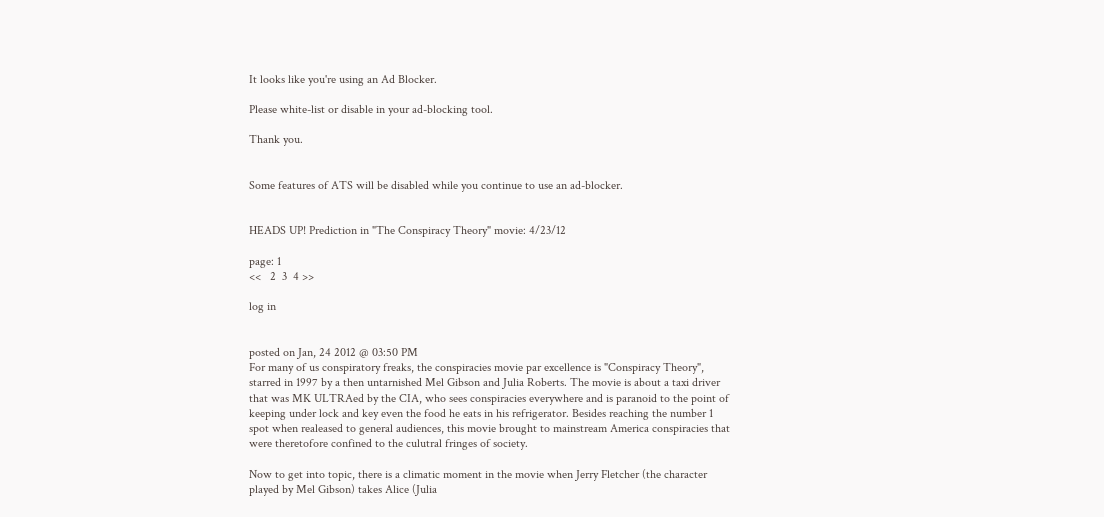It looks like you're using an Ad Blocker.

Please white-list or disable in your ad-blocking tool.

Thank you.


Some features of ATS will be disabled while you continue to use an ad-blocker.


HEADS UP! Prediction in "The Conspiracy Theory" movie: 4/23/12

page: 1
<<   2  3  4 >>

log in


posted on Jan, 24 2012 @ 03:50 PM
For many of us conspiratory freaks, the conspiracies movie par excellence is "Conspiracy Theory", starred in 1997 by a then untarnished Mel Gibson and Julia Roberts. The movie is about a taxi driver that was MK ULTRAed by the CIA, who sees conspiracies everywhere and is paranoid to the point of keeping under lock and key even the food he eats in his refrigerator. Besides reaching the number 1 spot when realeased to general audiences, this movie brought to mainstream America conspiracies that were theretofore confined to the culutral fringes of society.

Now to get into topic, there is a climatic moment in the movie when Jerry Fletcher (the character played by Mel Gibson) takes Alice (Julia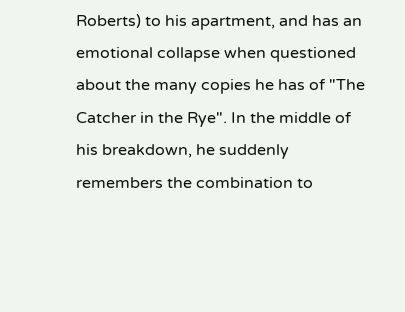Roberts) to his apartment, and has an emotional collapse when questioned about the many copies he has of "The Catcher in the Rye". In the middle of his breakdown, he suddenly remembers the combination to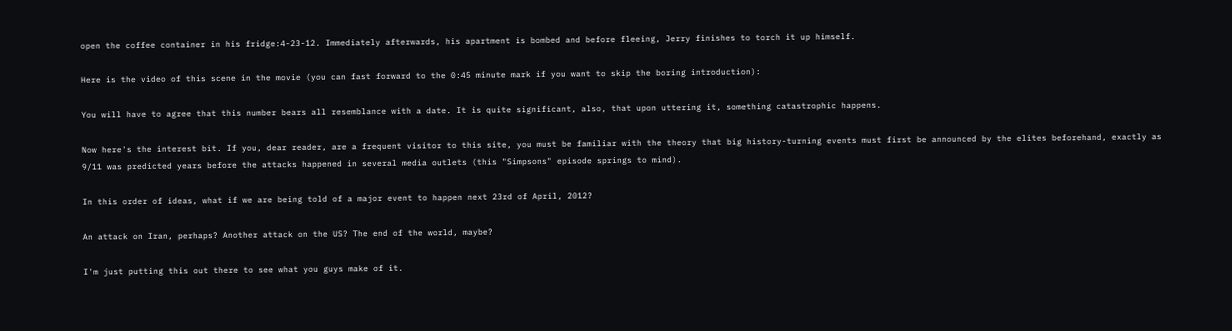open the coffee container in his fridge:4-23-12. Immediately afterwards, his apartment is bombed and before fleeing, Jerry finishes to torch it up himself.

Here is the video of this scene in the movie (you can fast forward to the 0:45 minute mark if you want to skip the boring introduction):

You will have to agree that this number bears all resemblance with a date. It is quite significant, also, that upon uttering it, something catastrophic happens.

Now here's the interest bit. If you, dear reader, are a frequent visitor to this site, you must be familiar with the theory that big history-turning events must first be announced by the elites beforehand, exactly as 9/11 was predicted years before the attacks happened in several media outlets (this "Simpsons" episode springs to mind).

In this order of ideas, what if we are being told of a major event to happen next 23rd of April, 2012?

An attack on Iran, perhaps? Another attack on the US? The end of the world, maybe?

I'm just putting this out there to see what you guys make of it.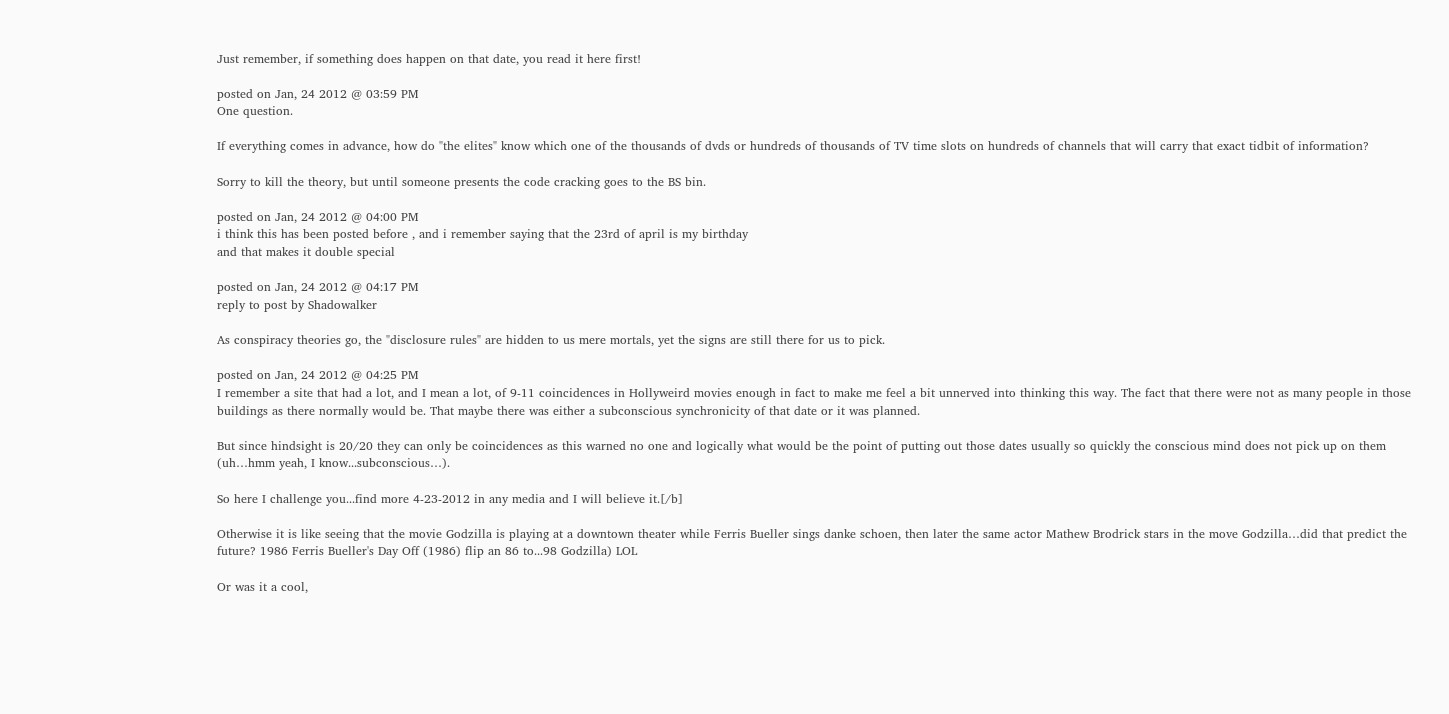Just remember, if something does happen on that date, you read it here first!

posted on Jan, 24 2012 @ 03:59 PM
One question.

If everything comes in advance, how do "the elites" know which one of the thousands of dvds or hundreds of thousands of TV time slots on hundreds of channels that will carry that exact tidbit of information?

Sorry to kill the theory, but until someone presents the code cracking goes to the BS bin.

posted on Jan, 24 2012 @ 04:00 PM
i think this has been posted before , and i remember saying that the 23rd of april is my birthday
and that makes it double special

posted on Jan, 24 2012 @ 04:17 PM
reply to post by Shadowalker

As conspiracy theories go, the "disclosure rules" are hidden to us mere mortals, yet the signs are still there for us to pick.

posted on Jan, 24 2012 @ 04:25 PM
I remember a site that had a lot, and I mean a lot, of 9-11 coincidences in Hollyweird movies enough in fact to make me feel a bit unnerved into thinking this way. The fact that there were not as many people in those buildings as there normally would be. That maybe there was either a subconscious synchronicity of that date or it was planned.

But since hindsight is 20/20 they can only be coincidences as this warned no one and logically what would be the point of putting out those dates usually so quickly the conscious mind does not pick up on them (uh…hmm yeah, I know...subconscious…).

So here I challenge you...find more 4-23-2012 in any media and I will believe it.[/b]

Otherwise it is like seeing that the movie Godzilla is playing at a downtown theater while Ferris Bueller sings danke schoen, then later the same actor Mathew Brodrick stars in the move Godzilla…did that predict the future? 1986 Ferris Bueller's Day Off (1986) flip an 86 to...98 Godzilla) LOL

Or was it a cool,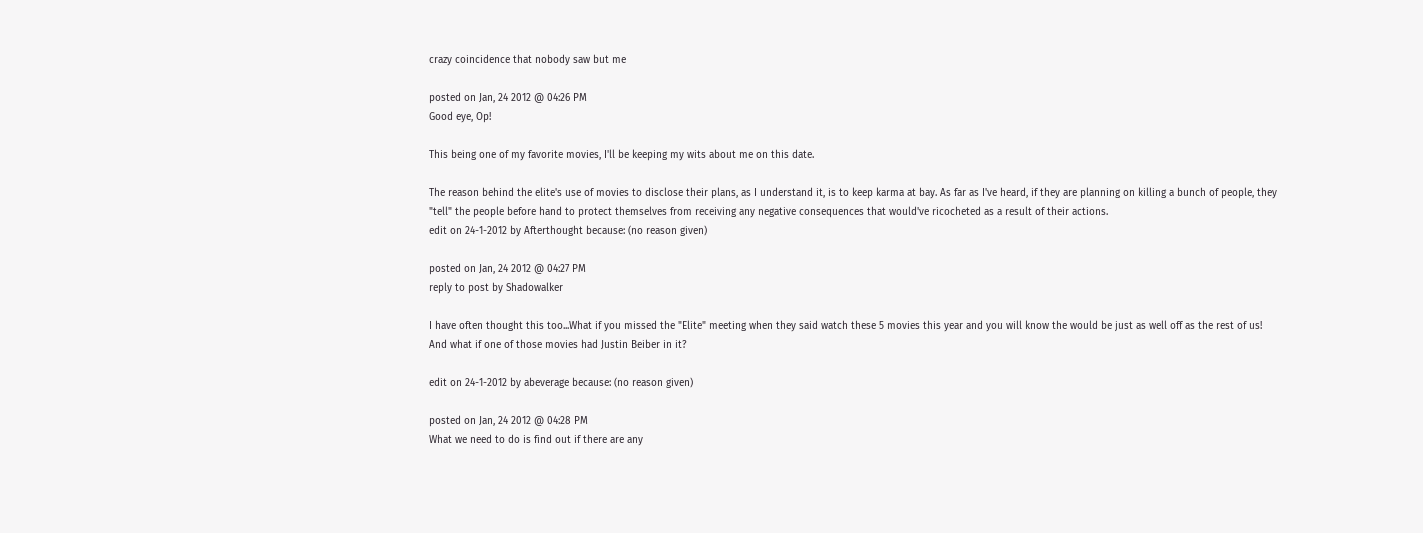crazy coincidence that nobody saw but me

posted on Jan, 24 2012 @ 04:26 PM
Good eye, Op!

This being one of my favorite movies, I'll be keeping my wits about me on this date.

The reason behind the elite's use of movies to disclose their plans, as I understand it, is to keep karma at bay. As far as I've heard, if they are planning on killing a bunch of people, they "tell" the people before hand to protect themselves from receiving any negative consequences that would've ricocheted as a result of their actions.
edit on 24-1-2012 by Afterthought because: (no reason given)

posted on Jan, 24 2012 @ 04:27 PM
reply to post by Shadowalker

I have often thought this too...What if you missed the "Elite" meeting when they said watch these 5 movies this year and you will know the would be just as well off as the rest of us! And what if one of those movies had Justin Beiber in it?

edit on 24-1-2012 by abeverage because: (no reason given)

posted on Jan, 24 2012 @ 04:28 PM
What we need to do is find out if there are any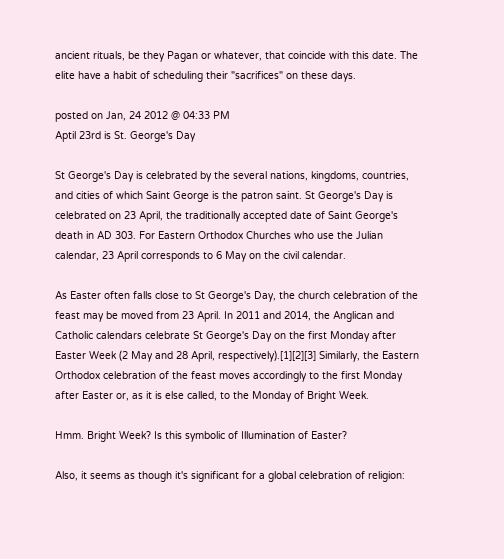ancient rituals, be they Pagan or whatever, that coincide with this date. The elite have a habit of scheduling their "sacrifices" on these days.

posted on Jan, 24 2012 @ 04:33 PM
Aptil 23rd is St. George's Day

St George's Day is celebrated by the several nations, kingdoms, countries, and cities of which Saint George is the patron saint. St George's Day is celebrated on 23 April, the traditionally accepted date of Saint George's death in AD 303. For Eastern Orthodox Churches who use the Julian calendar, 23 April corresponds to 6 May on the civil calendar.

As Easter often falls close to St George's Day, the church celebration of the feast may be moved from 23 April. In 2011 and 2014, the Anglican and Catholic calendars celebrate St George's Day on the first Monday after Easter Week (2 May and 28 April, respectively).[1][2][3] Similarly, the Eastern Orthodox celebration of the feast moves accordingly to the first Monday after Easter or, as it is else called, to the Monday of Bright Week.

Hmm. Bright Week? Is this symbolic of Illumination of Easter?

Also, it seems as though it's significant for a global celebration of religion: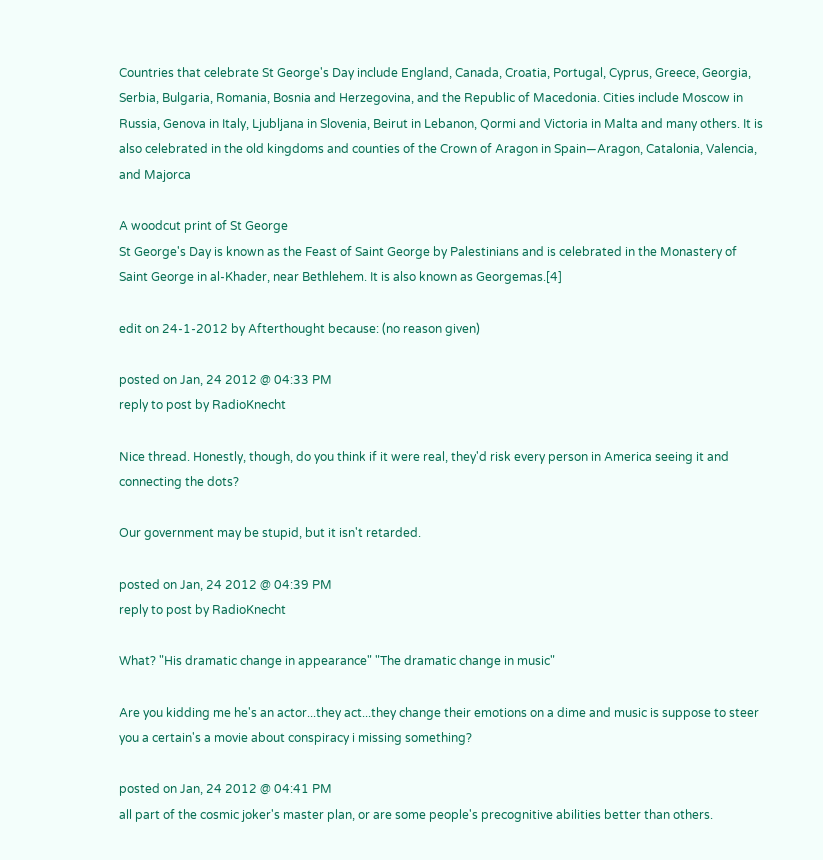Countries that celebrate St George's Day include England, Canada, Croatia, Portugal, Cyprus, Greece, Georgia, Serbia, Bulgaria, Romania, Bosnia and Herzegovina, and the Republic of Macedonia. Cities include Moscow in Russia, Genova in Italy, Ljubljana in Slovenia, Beirut in Lebanon, Qormi and Victoria in Malta and many others. It is also celebrated in the old kingdoms and counties of the Crown of Aragon in Spain—Aragon, Catalonia, Valencia, and Majorca

A woodcut print of St George
St George's Day is known as the Feast of Saint George by Palestinians and is celebrated in the Monastery of Saint George in al-Khader, near Bethlehem. It is also known as Georgemas.[4]

edit on 24-1-2012 by Afterthought because: (no reason given)

posted on Jan, 24 2012 @ 04:33 PM
reply to post by RadioKnecht

Nice thread. Honestly, though, do you think if it were real, they'd risk every person in America seeing it and connecting the dots?

Our government may be stupid, but it isn't retarded.

posted on Jan, 24 2012 @ 04:39 PM
reply to post by RadioKnecht

What? "His dramatic change in appearance" "The dramatic change in music"

Are you kidding me he's an actor...they act...they change their emotions on a dime and music is suppose to steer you a certain's a movie about conspiracy i missing something?

posted on Jan, 24 2012 @ 04:41 PM
all part of the cosmic joker's master plan, or are some people's precognitive abilities better than others.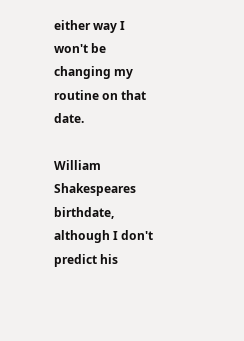either way I won't be changing my routine on that date.

William Shakespeares birthdate, although I don't predict his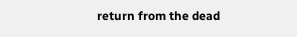return from the dead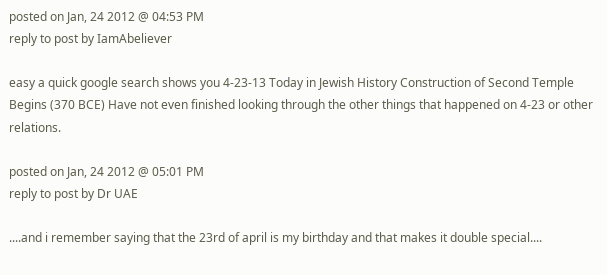posted on Jan, 24 2012 @ 04:53 PM
reply to post by IamAbeliever

easy a quick google search shows you 4-23-13 Today in Jewish History Construction of Second Temple Begins (370 BCE) Have not even finished looking through the other things that happened on 4-23 or other relations.

posted on Jan, 24 2012 @ 05:01 PM
reply to post by Dr UAE

....and i remember saying that the 23rd of april is my birthday and that makes it double special....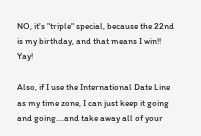NO, it's "triple" special, because the 22nd is my birthday, and that means I win!! Yay!

Also, if I use the International Date Line as my time zone, I can just keep it going and going....and take away all of your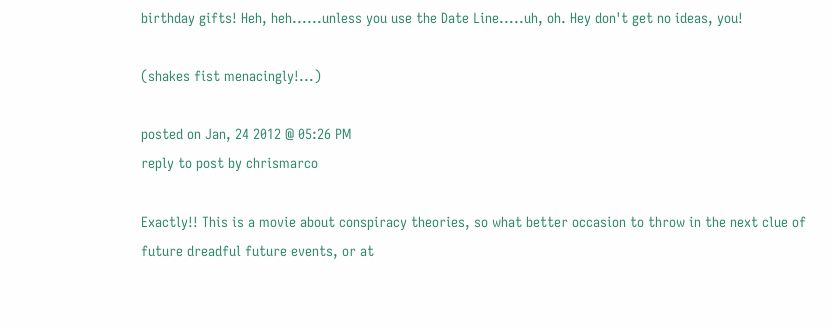birthday gifts! Heh, heh......unless you use the Date Line.....uh, oh. Hey don't get no ideas, you!

(shakes fist menacingly!...)

posted on Jan, 24 2012 @ 05:26 PM
reply to post by chrismarco

Exactly!! This is a movie about conspiracy theories, so what better occasion to throw in the next clue of future dreadful future events, or at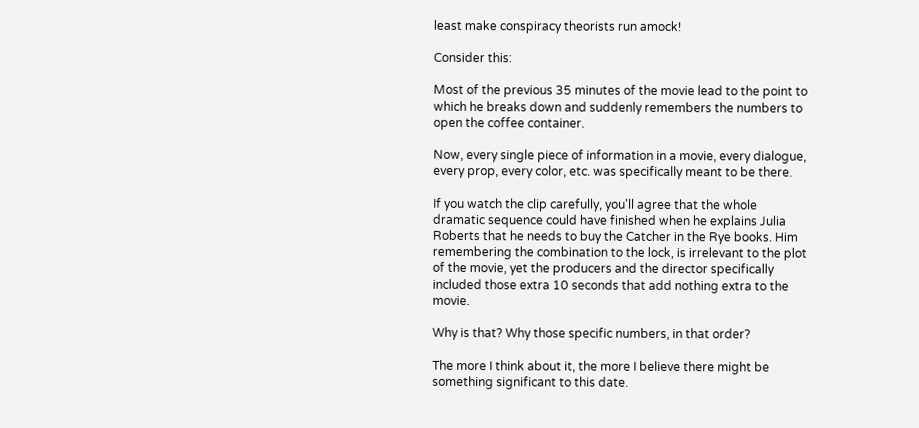least make conspiracy theorists run amock!

Consider this:

Most of the previous 35 minutes of the movie lead to the point to which he breaks down and suddenly remembers the numbers to open the coffee container.

Now, every single piece of information in a movie, every dialogue, every prop, every color, etc. was specifically meant to be there.

If you watch the clip carefully, you'll agree that the whole dramatic sequence could have finished when he explains Julia Roberts that he needs to buy the Catcher in the Rye books. Him remembering the combination to the lock, is irrelevant to the plot of the movie, yet the producers and the director specifically included those extra 10 seconds that add nothing extra to the movie.

Why is that? Why those specific numbers, in that order?

The more I think about it, the more I believe there might be something significant to this date.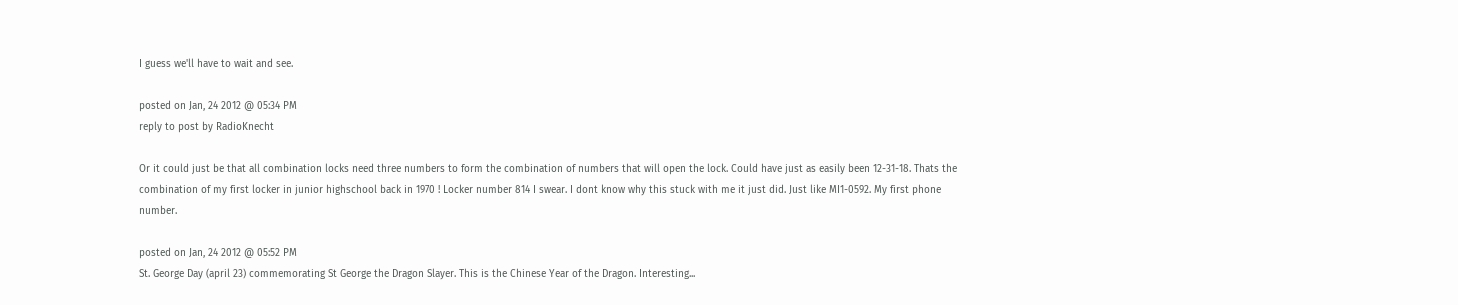I guess we'll have to wait and see.

posted on Jan, 24 2012 @ 05:34 PM
reply to post by RadioKnecht

Or it could just be that all combination locks need three numbers to form the combination of numbers that will open the lock. Could have just as easily been 12-31-18. Thats the combination of my first locker in junior highschool back in 1970 ! Locker number 814 I swear. I dont know why this stuck with me it just did. Just like MI1-0592. My first phone number.

posted on Jan, 24 2012 @ 05:52 PM
St. George Day (april 23) commemorating St George the Dragon Slayer. This is the Chinese Year of the Dragon. Interesting...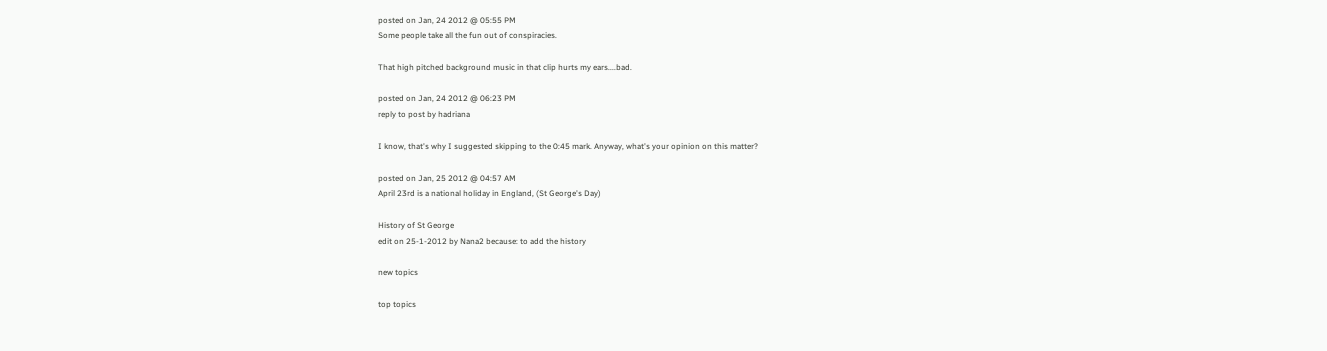posted on Jan, 24 2012 @ 05:55 PM
Some people take all the fun out of conspiracies.

That high pitched background music in that clip hurts my ears....bad.

posted on Jan, 24 2012 @ 06:23 PM
reply to post by hadriana

I know, that's why I suggested skipping to the 0:45 mark. Anyway, what's your opinion on this matter?

posted on Jan, 25 2012 @ 04:57 AM
April 23rd is a national holiday in England, (St George's Day)

History of St George
edit on 25-1-2012 by Nana2 because: to add the history

new topics

top topics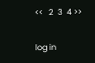<<   2  3  4 >>

log in